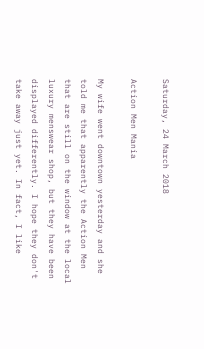Saturday, 24 March 2018

Action Men Mania

My wife went downtown yesterday and she told me that apparently the Action Men that are still on the window at the local luxury menswear shop, but they have been displayed differently. I hope they don't take away just yet. In fact, I like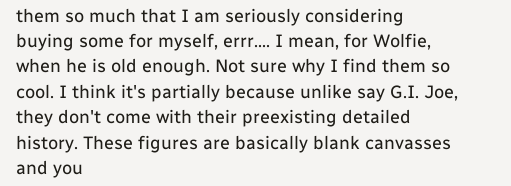them so much that I am seriously considering buying some for myself, errr.... I mean, for Wolfie, when he is old enough. Not sure why I find them so cool. I think it's partially because unlike say G.I. Joe, they don't come with their preexisting detailed history. These figures are basically blank canvasses and you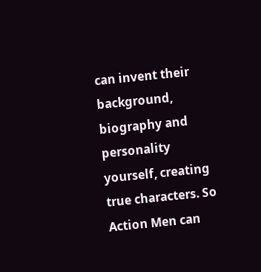can invent their background, biography and personality yourself, creating true characters. So Action Men can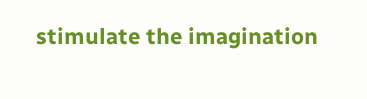stimulate the imagination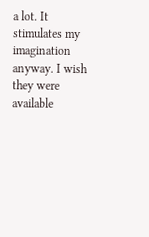a lot. It stimulates my imagination anyway. I wish they were available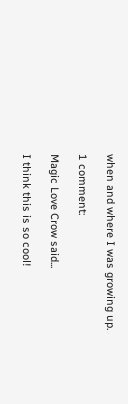when and where I was growing up.

1 comment:

Magic Love Crow said...

I think this is so cool!